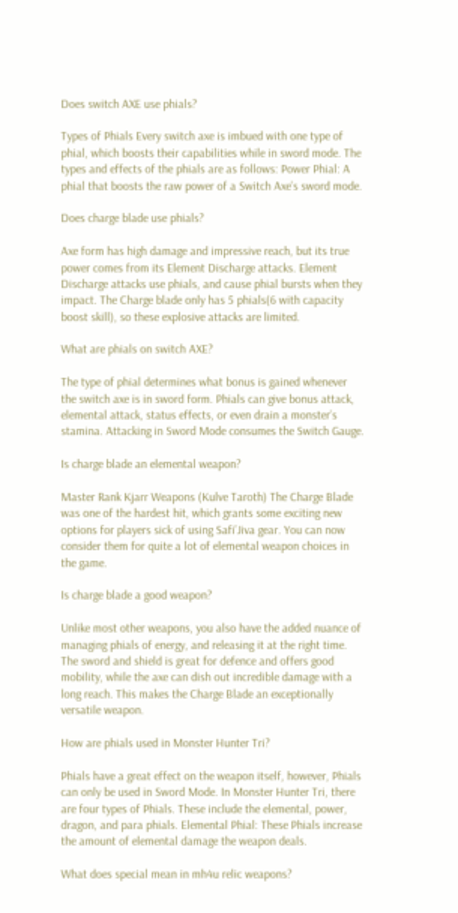Does switch AXE use phials?

Types of Phials Every switch axe is imbued with one type of phial, which boosts their capabilities while in sword mode. The types and effects of the phials are as follows: Power Phial: A phial that boosts the raw power of a Switch Axe’s sword mode.

Does charge blade use phials?

Axe form has high damage and impressive reach, but its true power comes from its Element Discharge attacks. Element Discharge attacks use phials, and cause phial bursts when they impact. The Charge blade only has 5 phials(6 with capacity boost skill), so these explosive attacks are limited.

What are phials on switch AXE?

The type of phial determines what bonus is gained whenever the switch axe is in sword form. Phials can give bonus attack, elemental attack, status effects, or even drain a monster’s stamina. Attacking in Sword Mode consumes the Switch Gauge.

Is charge blade an elemental weapon?

Master Rank Kjarr Weapons (Kulve Taroth) The Charge Blade was one of the hardest hit, which grants some exciting new options for players sick of using Safi’Jiva gear. You can now consider them for quite a lot of elemental weapon choices in the game.

Is charge blade a good weapon?

Unlike most other weapons, you also have the added nuance of managing phials of energy, and releasing it at the right time. The sword and shield is great for defence and offers good mobility, while the axe can dish out incredible damage with a long reach. This makes the Charge Blade an exceptionally versatile weapon.

How are phials used in Monster Hunter Tri?

Phials have a great effect on the weapon itself, however, Phials can only be used in Sword Mode. In Monster Hunter Tri, there are four types of Phials. These include the elemental, power, dragon, and para phials. Elemental Phial: These Phials increase the amount of elemental damage the weapon deals.

What does special mean in mh4u relic weapons?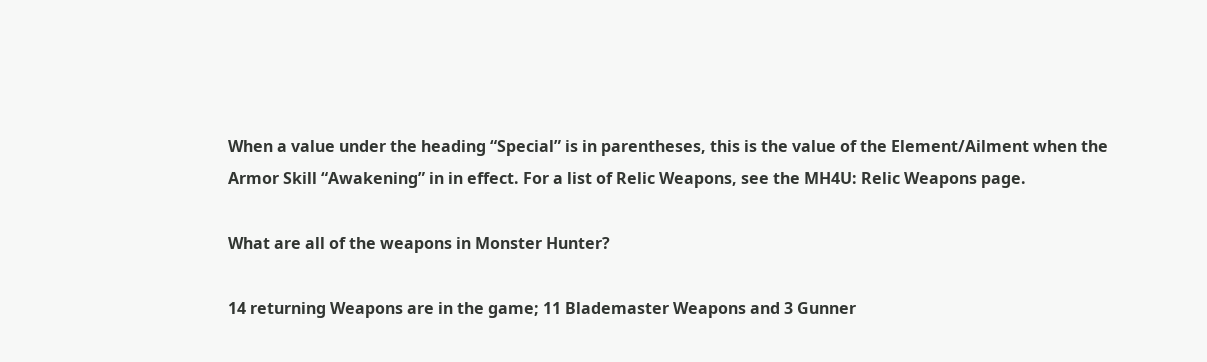When a value under the heading “Special” is in parentheses, this is the value of the Element/Ailment when the Armor Skill “Awakening” in in effect. For a list of Relic Weapons, see the MH4U: Relic Weapons page.

What are all of the weapons in Monster Hunter?

14 returning Weapons are in the game; 11 Blademaster Weapons and 3 Gunner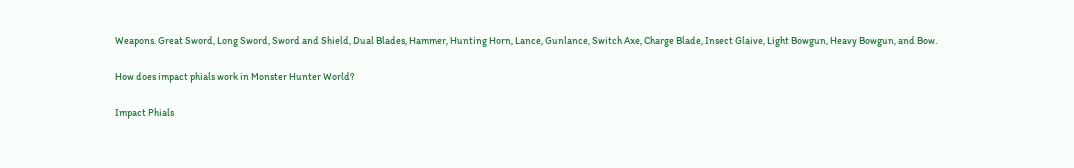Weapons. Great Sword, Long Sword, Sword and Shield, Dual Blades, Hammer, Hunting Horn, Lance, Gunlance, Switch Axe, Charge Blade, Insect Glaive, Light Bowgun, Heavy Bowgun, and Bow.

How does impact phials work in Monster Hunter World?

Impact Phials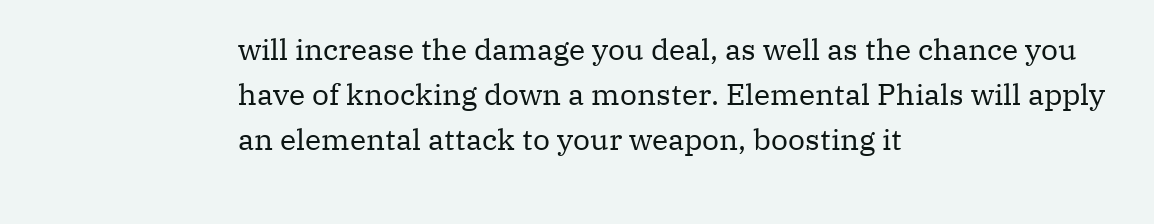will increase the damage you deal, as well as the chance you have of knocking down a monster. Elemental Phials will apply an elemental attack to your weapon, boosting it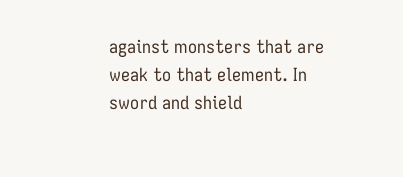against monsters that are weak to that element. In sword and shield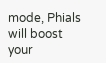mode, Phials will boost your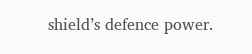shield’s defence power.